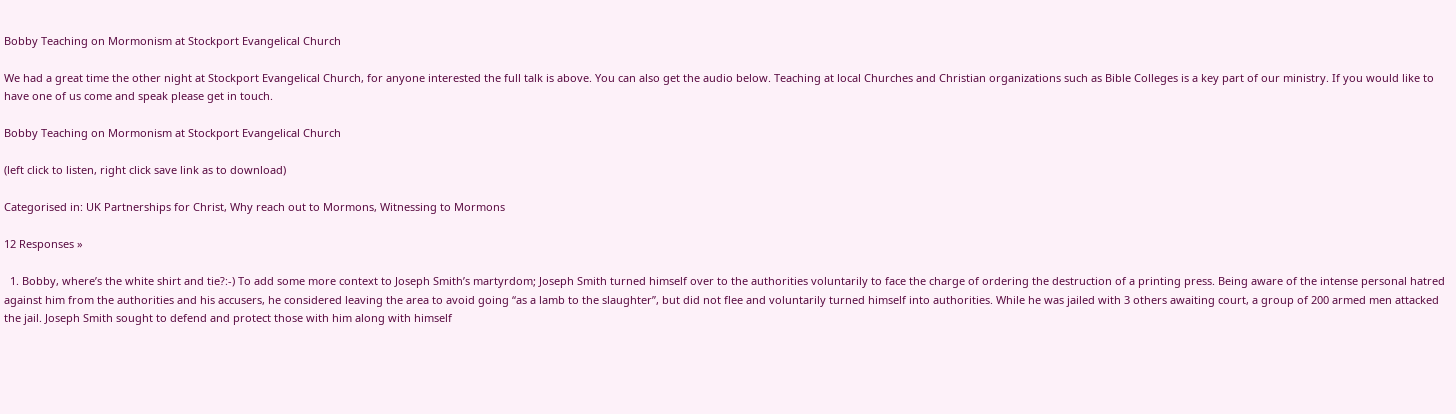Bobby Teaching on Mormonism at Stockport Evangelical Church

We had a great time the other night at Stockport Evangelical Church, for anyone interested the full talk is above. You can also get the audio below. Teaching at local Churches and Christian organizations such as Bible Colleges is a key part of our ministry. If you would like to have one of us come and speak please get in touch.

Bobby Teaching on Mormonism at Stockport Evangelical Church

(left click to listen, right click save link as to download)

Categorised in: UK Partnerships for Christ, Why reach out to Mormons, Witnessing to Mormons

12 Responses »

  1. Bobby, where’s the white shirt and tie?:-) To add some more context to Joseph Smith’s martyrdom; Joseph Smith turned himself over to the authorities voluntarily to face the charge of ordering the destruction of a printing press. Being aware of the intense personal hatred against him from the authorities and his accusers, he considered leaving the area to avoid going “as a lamb to the slaughter”, but did not flee and voluntarily turned himself into authorities. While he was jailed with 3 others awaiting court, a group of 200 armed men attacked the jail. Joseph Smith sought to defend and protect those with him along with himself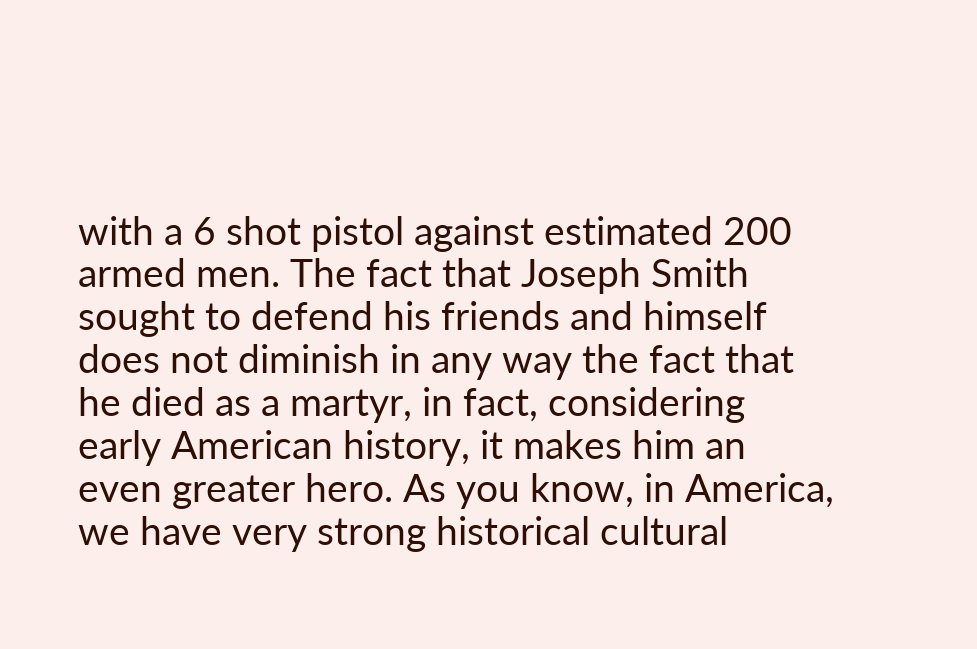with a 6 shot pistol against estimated 200 armed men. The fact that Joseph Smith sought to defend his friends and himself does not diminish in any way the fact that he died as a martyr, in fact, considering early American history, it makes him an even greater hero. As you know, in America, we have very strong historical cultural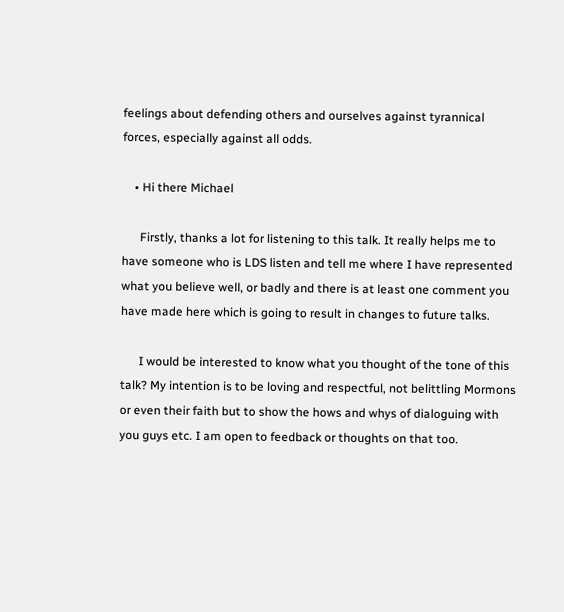feelings about defending others and ourselves against tyrannical forces, especially against all odds.

    • Hi there Michael

      Firstly, thanks a lot for listening to this talk. It really helps me to have someone who is LDS listen and tell me where I have represented what you believe well, or badly and there is at least one comment you have made here which is going to result in changes to future talks.

      I would be interested to know what you thought of the tone of this talk? My intention is to be loving and respectful, not belittling Mormons or even their faith but to show the hows and whys of dialoguing with you guys etc. I am open to feedback or thoughts on that too.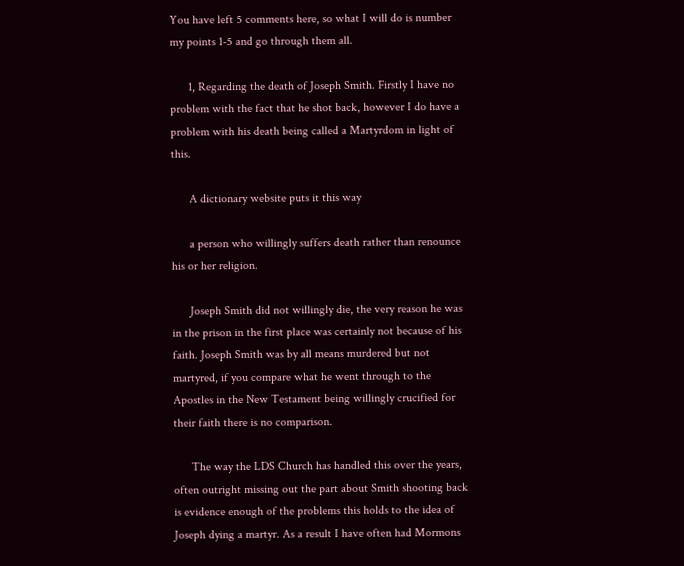You have left 5 comments here, so what I will do is number my points 1-5 and go through them all.

      1, Regarding the death of Joseph Smith. Firstly I have no problem with the fact that he shot back, however I do have a problem with his death being called a Martyrdom in light of this.

      A dictionary website puts it this way

      a person who willingly suffers death rather than renounce his or her religion.

      Joseph Smith did not willingly die, the very reason he was in the prison in the first place was certainly not because of his faith. Joseph Smith was by all means murdered but not martyred, if you compare what he went through to the Apostles in the New Testament being willingly crucified for their faith there is no comparison.

      The way the LDS Church has handled this over the years, often outright missing out the part about Smith shooting back is evidence enough of the problems this holds to the idea of Joseph dying a martyr. As a result I have often had Mormons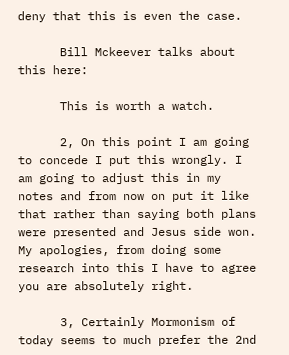deny that this is even the case.

      Bill Mckeever talks about this here:

      This is worth a watch.

      2, On this point I am going to concede I put this wrongly. I am going to adjust this in my notes and from now on put it like that rather than saying both plans were presented and Jesus side won. My apologies, from doing some research into this I have to agree you are absolutely right.

      3, Certainly Mormonism of today seems to much prefer the 2nd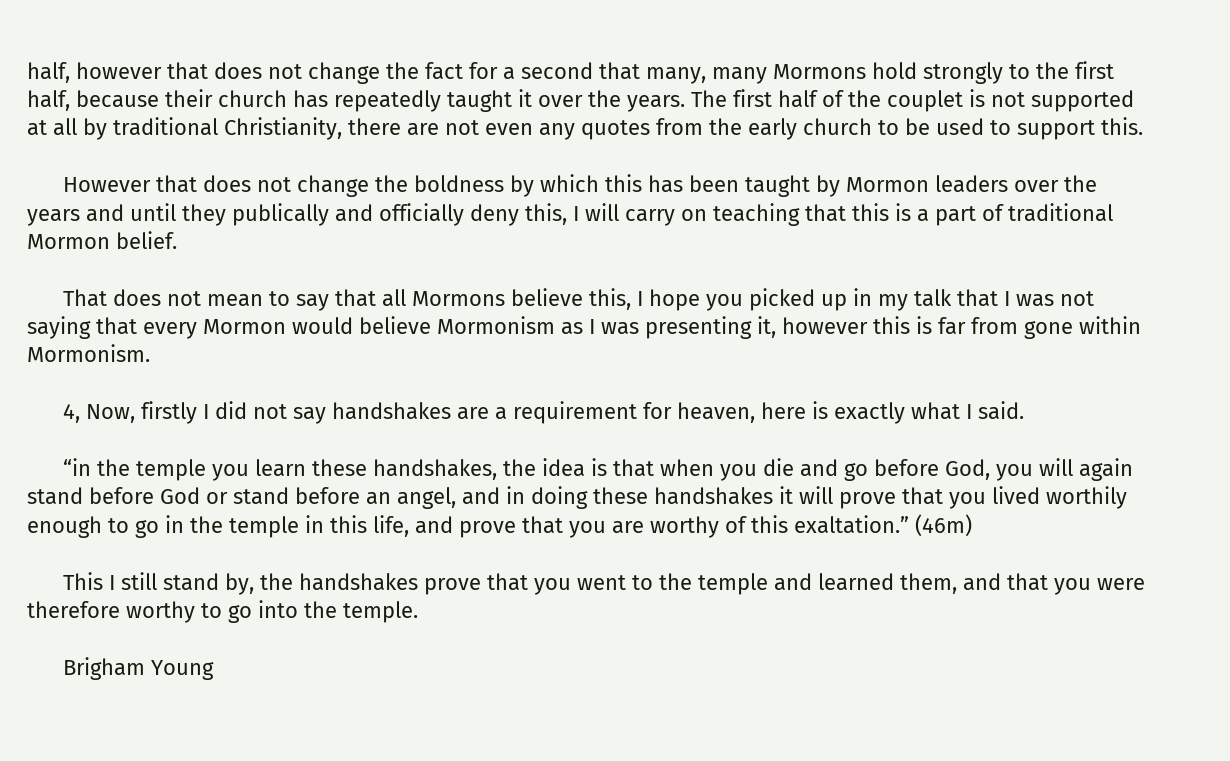half, however that does not change the fact for a second that many, many Mormons hold strongly to the first half, because their church has repeatedly taught it over the years. The first half of the couplet is not supported at all by traditional Christianity, there are not even any quotes from the early church to be used to support this.

      However that does not change the boldness by which this has been taught by Mormon leaders over the years and until they publically and officially deny this, I will carry on teaching that this is a part of traditional Mormon belief.

      That does not mean to say that all Mormons believe this, I hope you picked up in my talk that I was not saying that every Mormon would believe Mormonism as I was presenting it, however this is far from gone within Mormonism.

      4, Now, firstly I did not say handshakes are a requirement for heaven, here is exactly what I said.

      “in the temple you learn these handshakes, the idea is that when you die and go before God, you will again stand before God or stand before an angel, and in doing these handshakes it will prove that you lived worthily enough to go in the temple in this life, and prove that you are worthy of this exaltation.” (46m)

      This I still stand by, the handshakes prove that you went to the temple and learned them, and that you were therefore worthy to go into the temple.

      Brigham Young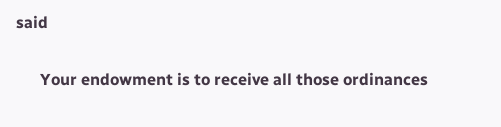said

      Your endowment is to receive all those ordinances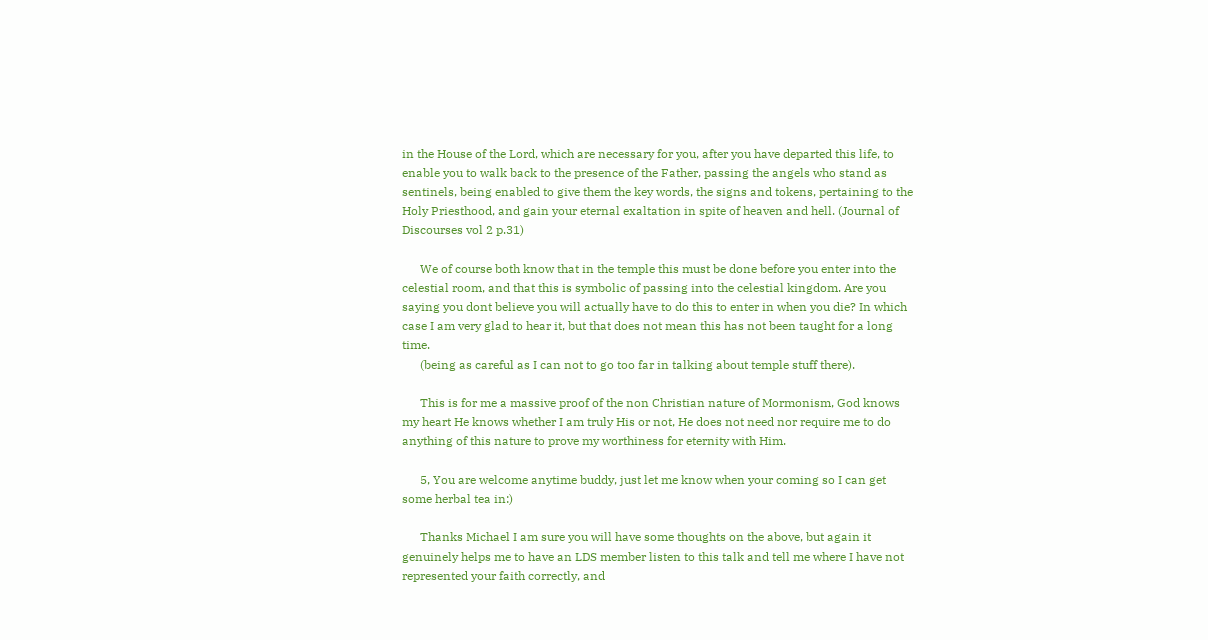in the House of the Lord, which are necessary for you, after you have departed this life, to enable you to walk back to the presence of the Father, passing the angels who stand as sentinels, being enabled to give them the key words, the signs and tokens, pertaining to the Holy Priesthood, and gain your eternal exaltation in spite of heaven and hell. (Journal of Discourses vol 2 p.31)

      We of course both know that in the temple this must be done before you enter into the celestial room, and that this is symbolic of passing into the celestial kingdom. Are you saying you dont believe you will actually have to do this to enter in when you die? In which case I am very glad to hear it, but that does not mean this has not been taught for a long time.
      (being as careful as I can not to go too far in talking about temple stuff there).

      This is for me a massive proof of the non Christian nature of Mormonism, God knows my heart He knows whether I am truly His or not, He does not need nor require me to do anything of this nature to prove my worthiness for eternity with Him.

      5, You are welcome anytime buddy, just let me know when your coming so I can get some herbal tea in:)

      Thanks Michael I am sure you will have some thoughts on the above, but again it genuinely helps me to have an LDS member listen to this talk and tell me where I have not represented your faith correctly, and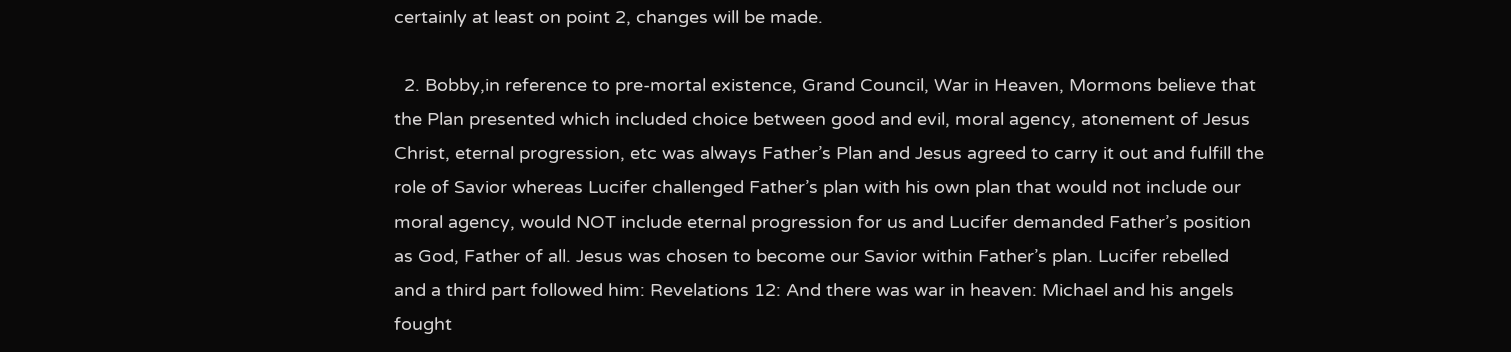certainly at least on point 2, changes will be made.

  2. Bobby,in reference to pre-mortal existence, Grand Council, War in Heaven, Mormons believe that the Plan presented which included choice between good and evil, moral agency, atonement of Jesus Christ, eternal progression, etc was always Father’s Plan and Jesus agreed to carry it out and fulfill the role of Savior whereas Lucifer challenged Father’s plan with his own plan that would not include our moral agency, would NOT include eternal progression for us and Lucifer demanded Father’s position as God, Father of all. Jesus was chosen to become our Savior within Father’s plan. Lucifer rebelled and a third part followed him: Revelations 12: And there was war in heaven: Michael and his angels fought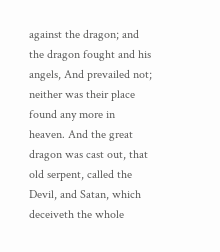against the dragon; and the dragon fought and his angels, And prevailed not; neither was their place found any more in heaven. And the great dragon was cast out, that old serpent, called the Devil, and Satan, which deceiveth the whole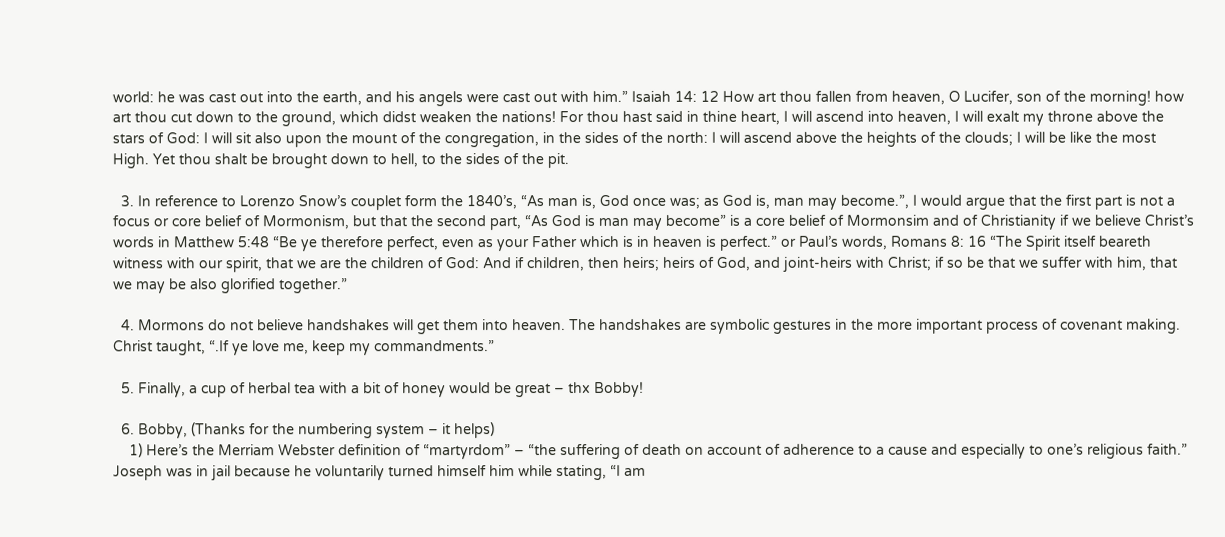world: he was cast out into the earth, and his angels were cast out with him.” Isaiah 14: 12 How art thou fallen from heaven, O Lucifer, son of the morning! how art thou cut down to the ground, which didst weaken the nations! For thou hast said in thine heart, I will ascend into heaven, I will exalt my throne above the stars of God: I will sit also upon the mount of the congregation, in the sides of the north: I will ascend above the heights of the clouds; I will be like the most High. Yet thou shalt be brought down to hell, to the sides of the pit.

  3. In reference to Lorenzo Snow’s couplet form the 1840’s, “As man is, God once was; as God is, man may become.”, I would argue that the first part is not a focus or core belief of Mormonism, but that the second part, “As God is man may become” is a core belief of Mormonsim and of Christianity if we believe Christ’s words in Matthew 5:48 “Be ye therefore perfect, even as your Father which is in heaven is perfect.” or Paul’s words, Romans 8: 16 “The Spirit itself beareth witness with our spirit, that we are the children of God: And if children, then heirs; heirs of God, and joint-heirs with Christ; if so be that we suffer with him, that we may be also glorified together.”

  4. Mormons do not believe handshakes will get them into heaven. The handshakes are symbolic gestures in the more important process of covenant making. Christ taught, “.If ye love me, keep my commandments.”

  5. Finally, a cup of herbal tea with a bit of honey would be great – thx Bobby!

  6. Bobby, (Thanks for the numbering system – it helps)
    1) Here’s the Merriam Webster definition of “martyrdom” – “the suffering of death on account of adherence to a cause and especially to one’s religious faith.” Joseph was in jail because he voluntarily turned himself him while stating, “I am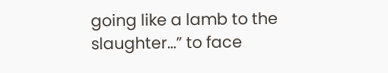going like a lamb to the slaughter…” to face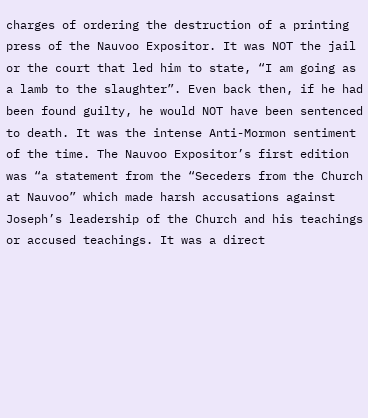charges of ordering the destruction of a printing press of the Nauvoo Expositor. It was NOT the jail or the court that led him to state, “I am going as a lamb to the slaughter”. Even back then, if he had been found guilty, he would NOT have been sentenced to death. It was the intense Anti-Mormon sentiment of the time. The Nauvoo Expositor’s first edition was “a statement from the “Seceders from the Church at Nauvoo” which made harsh accusations against Joseph’s leadership of the Church and his teachings or accused teachings. It was a direct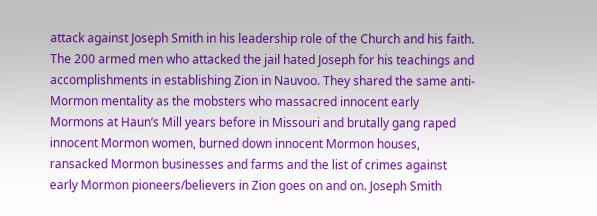attack against Joseph Smith in his leadership role of the Church and his faith. The 200 armed men who attacked the jail hated Joseph for his teachings and accomplishments in establishing Zion in Nauvoo. They shared the same anti-Mormon mentality as the mobsters who massacred innocent early Mormons at Haun’s Mill years before in Missouri and brutally gang raped innocent Mormon women, burned down innocent Mormon houses, ransacked Mormon businesses and farms and the list of crimes against early Mormon pioneers/believers in Zion goes on and on. Joseph Smith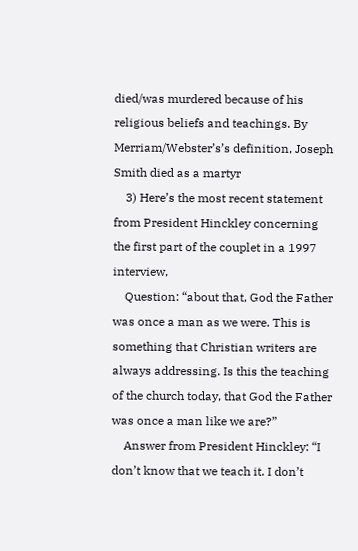died/was murdered because of his religious beliefs and teachings. By Merriam/Webster’s’s definition, Joseph Smith died as a martyr
    3) Here’s the most recent statement from President Hinckley concerning the first part of the couplet in a 1997 interview,
    Question: “about that, God the Father was once a man as we were. This is something that Christian writers are always addressing. Is this the teaching of the church today, that God the Father was once a man like we are?”
    Answer from President Hinckley: “I don’t know that we teach it. I don’t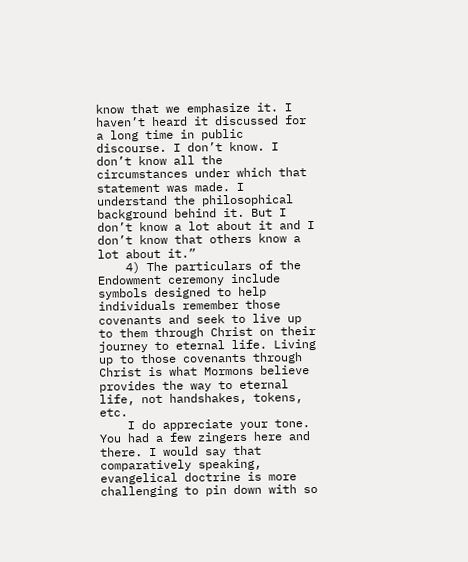know that we emphasize it. I haven’t heard it discussed for a long time in public discourse. I don’t know. I don’t know all the circumstances under which that statement was made. I understand the philosophical background behind it. But I don’t know a lot about it and I don’t know that others know a lot about it.”
    4) The particulars of the Endowment ceremony include symbols designed to help individuals remember those covenants and seek to live up to them through Christ on their journey to eternal life. Living up to those covenants through Christ is what Mormons believe provides the way to eternal life, not handshakes, tokens, etc.
    I do appreciate your tone. You had a few zingers here and there. I would say that comparatively speaking, evangelical doctrine is more challenging to pin down with so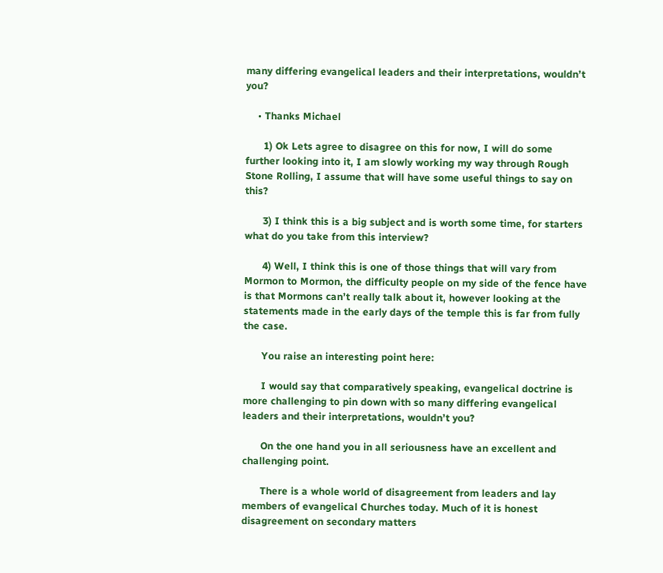many differing evangelical leaders and their interpretations, wouldn’t you?

    • Thanks Michael

      1) Ok Lets agree to disagree on this for now, I will do some further looking into it, I am slowly working my way through Rough Stone Rolling, I assume that will have some useful things to say on this?

      3) I think this is a big subject and is worth some time, for starters what do you take from this interview?

      4) Well, I think this is one of those things that will vary from Mormon to Mormon, the difficulty people on my side of the fence have is that Mormons can’t really talk about it, however looking at the statements made in the early days of the temple this is far from fully the case.

      You raise an interesting point here:

      I would say that comparatively speaking, evangelical doctrine is more challenging to pin down with so many differing evangelical leaders and their interpretations, wouldn’t you?

      On the one hand you in all seriousness have an excellent and challenging point.

      There is a whole world of disagreement from leaders and lay members of evangelical Churches today. Much of it is honest disagreement on secondary matters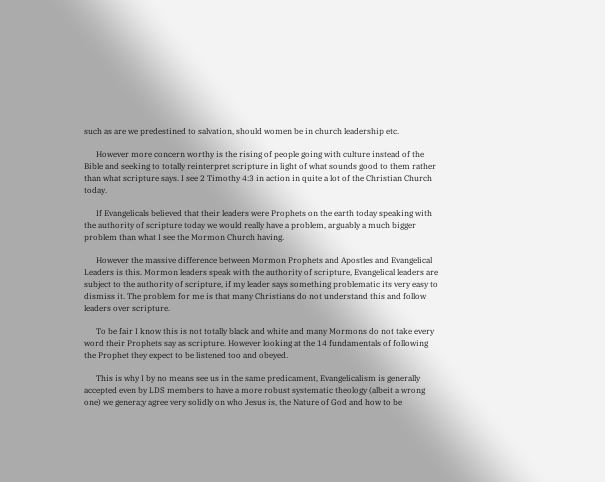such as are we predestined to salvation, should women be in church leadership etc.

      However more concern worthy is the rising of people going with culture instead of the Bible and seeking to totally reinterpret scripture in light of what sounds good to them rather than what scripture says. I see 2 Timothy 4:3 in action in quite a lot of the Christian Church today.

      If Evangelicals believed that their leaders were Prophets on the earth today speaking with the authority of scripture today we would really have a problem, arguably a much bigger problem than what I see the Mormon Church having.

      However the massive difference between Mormon Prophets and Apostles and Evangelical Leaders is this. Mormon leaders speak with the authority of scripture, Evangelical leaders are subject to the authority of scripture, if my leader says something problematic its very easy to dismiss it. The problem for me is that many Christians do not understand this and follow leaders over scripture.

      To be fair I know this is not totally black and white and many Mormons do not take every word their Prophets say as scripture. However looking at the 14 fundamentals of following the Prophet they expect to be listened too and obeyed.

      This is why I by no means see us in the same predicament, Evangelicalism is generally accepted even by LDS members to have a more robust systematic theology (albeit a wrong one) we genera;y agree very solidly on who Jesus is, the Nature of God and how to be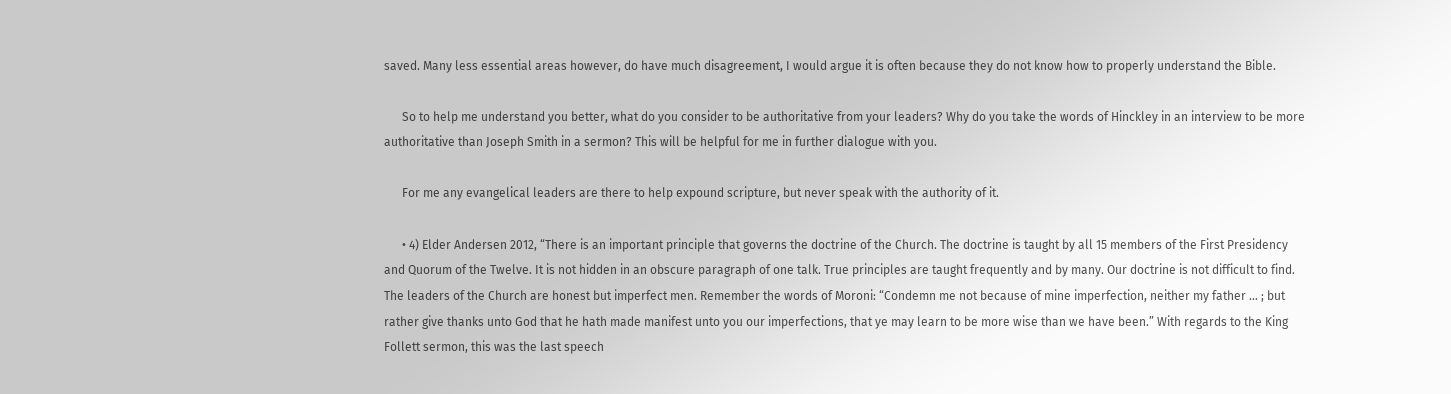saved. Many less essential areas however, do have much disagreement, I would argue it is often because they do not know how to properly understand the Bible.

      So to help me understand you better, what do you consider to be authoritative from your leaders? Why do you take the words of Hinckley in an interview to be more authoritative than Joseph Smith in a sermon? This will be helpful for me in further dialogue with you.

      For me any evangelical leaders are there to help expound scripture, but never speak with the authority of it.

      • 4) Elder Andersen 2012, “There is an important principle that governs the doctrine of the Church. The doctrine is taught by all 15 members of the First Presidency and Quorum of the Twelve. It is not hidden in an obscure paragraph of one talk. True principles are taught frequently and by many. Our doctrine is not difficult to find. The leaders of the Church are honest but imperfect men. Remember the words of Moroni: “Condemn me not because of mine imperfection, neither my father … ; but rather give thanks unto God that he hath made manifest unto you our imperfections, that ye may learn to be more wise than we have been.” With regards to the King Follett sermon, this was the last speech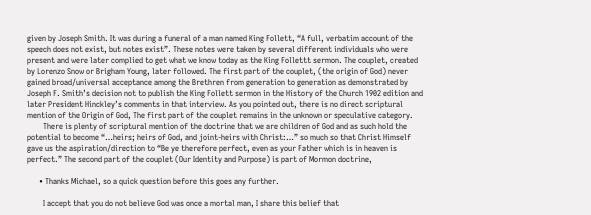given by Joseph Smith. It was during a funeral of a man named King Follett, “A full, verbatim account of the speech does not exist, but notes exist”. These notes were taken by several different individuals who were present and were later complied to get what we know today as the King Follettt sermon. The couplet, created by Lorenzo Snow or Brigham Young, later followed. The first part of the couplet, (the origin of God) never gained broad/universal acceptance among the Brethren from generation to generation as demonstrated by Joseph F. Smith’s decision not to publish the King Follett sermon in the History of the Church 1902 edition and later President Hinckley’s comments in that interview. As you pointed out, there is no direct scriptural mention of the Origin of God, The first part of the couplet remains in the unknown or speculative category.
        There is plenty of scriptural mention of the doctrine that we are children of God and as such hold the potential to become “…heirs; heirs of God, and joint-heirs with Christ:…” so much so that Christ Himself gave us the aspiration/direction to “Be ye therefore perfect, even as your Father which is in heaven is perfect.” The second part of the couplet (Our Identity and Purpose) is part of Mormon doctrine,

      • Thanks Michael, so a quick question before this goes any further.

        I accept that you do not believe God was once a mortal man, I share this belief that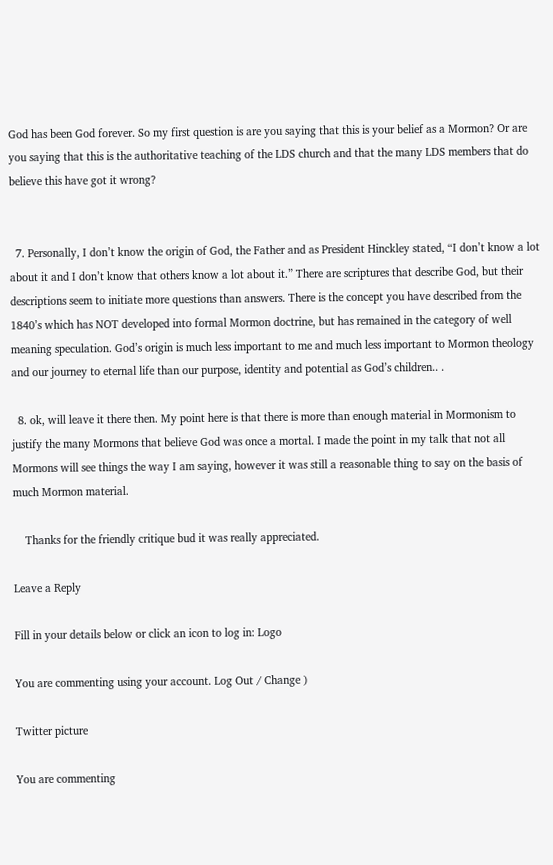God has been God forever. So my first question is are you saying that this is your belief as a Mormon? Or are you saying that this is the authoritative teaching of the LDS church and that the many LDS members that do believe this have got it wrong?


  7. Personally, I don’t know the origin of God, the Father and as President Hinckley stated, “I don’t know a lot about it and I don’t know that others know a lot about it.” There are scriptures that describe God, but their descriptions seem to initiate more questions than answers. There is the concept you have described from the 1840’s which has NOT developed into formal Mormon doctrine, but has remained in the category of well meaning speculation. God’s origin is much less important to me and much less important to Mormon theology and our journey to eternal life than our purpose, identity and potential as God’s children.. .

  8. ok, will leave it there then. My point here is that there is more than enough material in Mormonism to justify the many Mormons that believe God was once a mortal. I made the point in my talk that not all Mormons will see things the way I am saying, however it was still a reasonable thing to say on the basis of much Mormon material.

    Thanks for the friendly critique bud it was really appreciated.

Leave a Reply

Fill in your details below or click an icon to log in: Logo

You are commenting using your account. Log Out / Change )

Twitter picture

You are commenting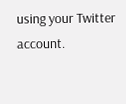using your Twitter account.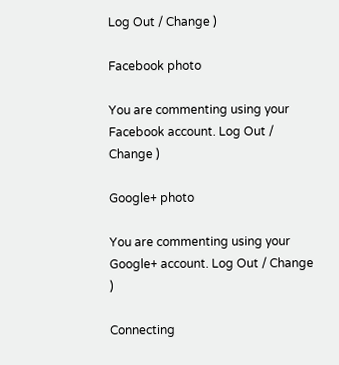Log Out / Change )

Facebook photo

You are commenting using your Facebook account. Log Out / Change )

Google+ photo

You are commenting using your Google+ account. Log Out / Change )

Connecting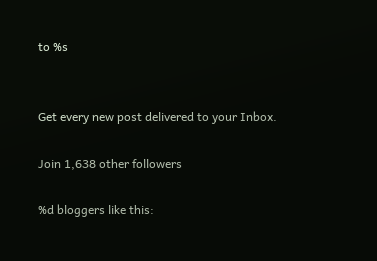to %s


Get every new post delivered to your Inbox.

Join 1,638 other followers

%d bloggers like this: